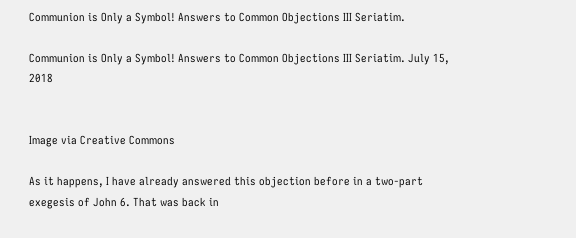Communion is Only a Symbol! Answers to Common Objections III Seriatim.

Communion is Only a Symbol! Answers to Common Objections III Seriatim. July 15, 2018


Image via Creative Commons

As it happens, I have already answered this objection before in a two-part exegesis of John 6. That was back in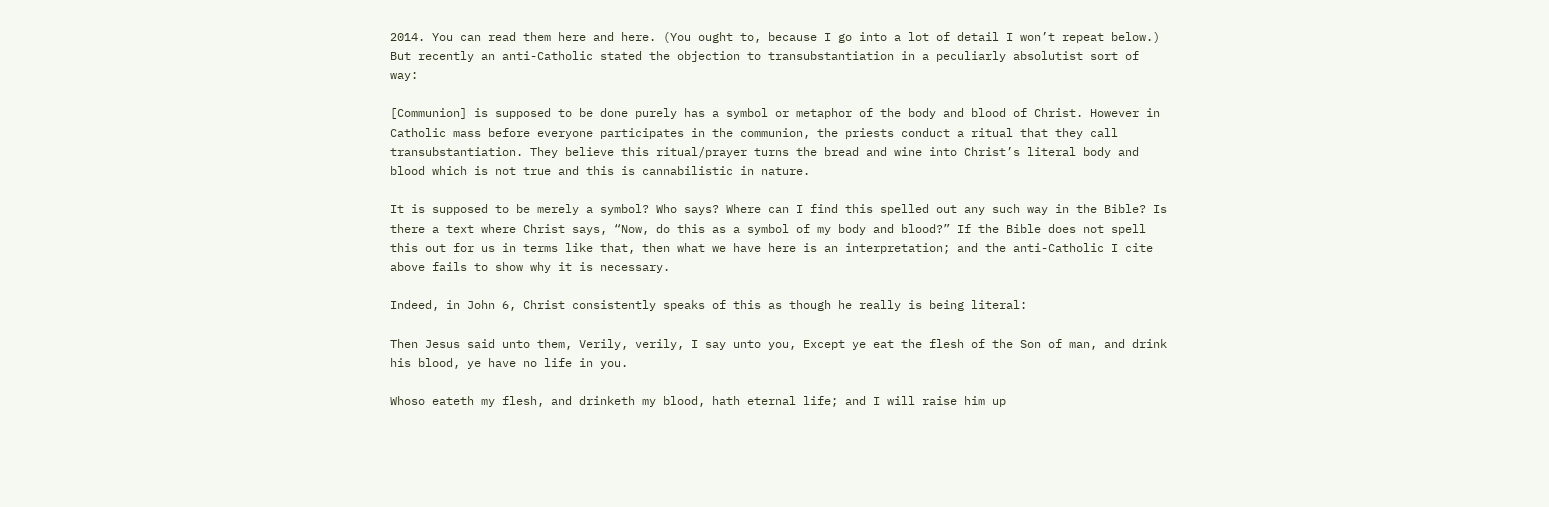2014. You can read them here and here. (You ought to, because I go into a lot of detail I won’t repeat below.) But recently an anti-Catholic stated the objection to transubstantiation in a peculiarly absolutist sort of way:

[Communion] is supposed to be done purely has a symbol or metaphor of the body and blood of Christ. However in Catholic mass before everyone participates in the communion, the priests conduct a ritual that they call transubstantiation. They believe this ritual/prayer turns the bread and wine into Christ’s literal body and blood which is not true and this is cannabilistic in nature.

It is supposed to be merely a symbol? Who says? Where can I find this spelled out any such way in the Bible? Is there a text where Christ says, “Now, do this as a symbol of my body and blood?” If the Bible does not spell this out for us in terms like that, then what we have here is an interpretation; and the anti-Catholic I cite above fails to show why it is necessary.

Indeed, in John 6, Christ consistently speaks of this as though he really is being literal:

Then Jesus said unto them, Verily, verily, I say unto you, Except ye eat the flesh of the Son of man, and drink his blood, ye have no life in you.

Whoso eateth my flesh, and drinketh my blood, hath eternal life; and I will raise him up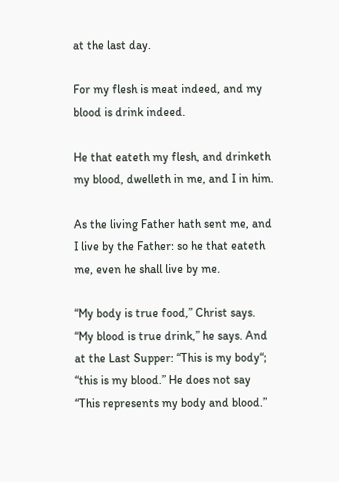at the last day.

For my flesh is meat indeed, and my blood is drink indeed.

He that eateth my flesh, and drinketh my blood, dwelleth in me, and I in him.

As the living Father hath sent me, and I live by the Father: so he that eateth me, even he shall live by me.

“My body is true food,” Christ says. “My blood is true drink,” he says. And at the Last Supper: “This is my body“; “this is my blood.” He does not say “This represents my body and blood.”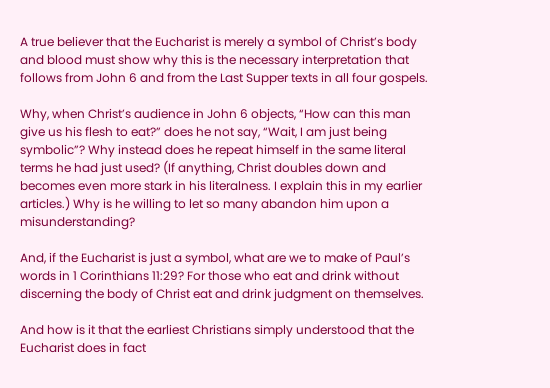A true believer that the Eucharist is merely a symbol of Christ’s body and blood must show why this is the necessary interpretation that follows from John 6 and from the Last Supper texts in all four gospels.

Why, when Christ’s audience in John 6 objects, “How can this man give us his flesh to eat?” does he not say, “Wait, I am just being symbolic”? Why instead does he repeat himself in the same literal terms he had just used? (If anything, Christ doubles down and becomes even more stark in his literalness. I explain this in my earlier articles.) Why is he willing to let so many abandon him upon a misunderstanding?

And, if the Eucharist is just a symbol, what are we to make of Paul’s words in 1 Corinthians 11:29? For those who eat and drink without discerning the body of Christ eat and drink judgment on themselves.

And how is it that the earliest Christians simply understood that the Eucharist does in fact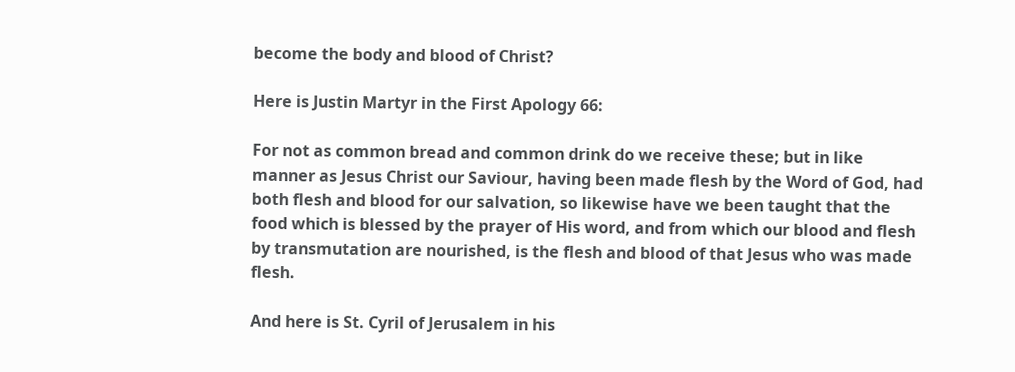become the body and blood of Christ?

Here is Justin Martyr in the First Apology 66:

For not as common bread and common drink do we receive these; but in like manner as Jesus Christ our Saviour, having been made flesh by the Word of God, had both flesh and blood for our salvation, so likewise have we been taught that the food which is blessed by the prayer of His word, and from which our blood and flesh by transmutation are nourished, is the flesh and blood of that Jesus who was made flesh.

And here is St. Cyril of Jerusalem in his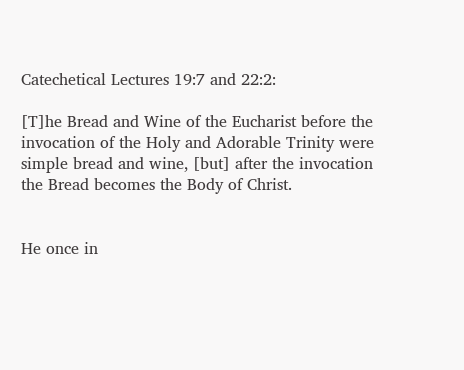Catechetical Lectures 19:7 and 22:2:

[T]he Bread and Wine of the Eucharist before the invocation of the Holy and Adorable Trinity were simple bread and wine, [but] after the invocation the Bread becomes the Body of Christ.


He once in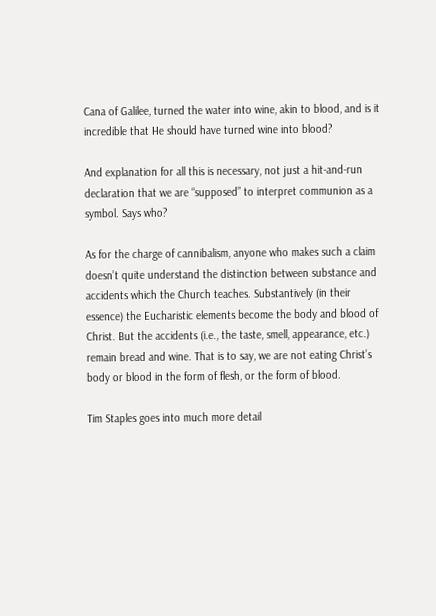Cana of Galilee, turned the water into wine, akin to blood, and is it incredible that He should have turned wine into blood?

And explanation for all this is necessary, not just a hit-and-run declaration that we are “supposed” to interpret communion as a symbol. Says who?

As for the charge of cannibalism, anyone who makes such a claim doesn’t quite understand the distinction between substance and accidents which the Church teaches. Substantively (in their essence) the Eucharistic elements become the body and blood of Christ. But the accidents (i.e., the taste, smell, appearance, etc.) remain bread and wine. That is to say, we are not eating Christ’s body or blood in the form of flesh, or the form of blood.

Tim Staples goes into much more detail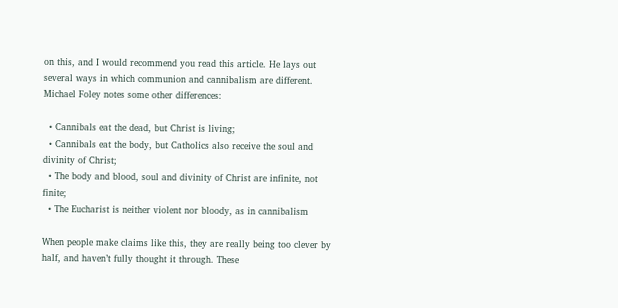on this, and I would recommend you read this article. He lays out several ways in which communion and cannibalism are different. Michael Foley notes some other differences:

  • Cannibals eat the dead, but Christ is living;
  • Cannibals eat the body, but Catholics also receive the soul and divinity of Christ;
  • The body and blood, soul and divinity of Christ are infinite, not finite;
  • The Eucharist is neither violent nor bloody, as in cannibalism

When people make claims like this, they are really being too clever by half, and haven’t fully thought it through. These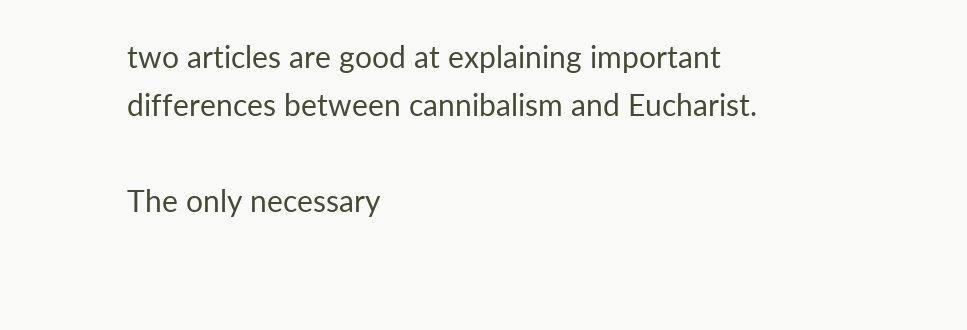two articles are good at explaining important differences between cannibalism and Eucharist.

The only necessary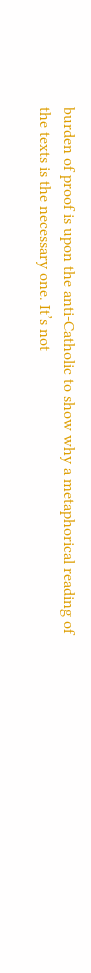burden of proof is upon the anti-Catholic to show why a metaphorical reading of the texts is the necessary one. It’s not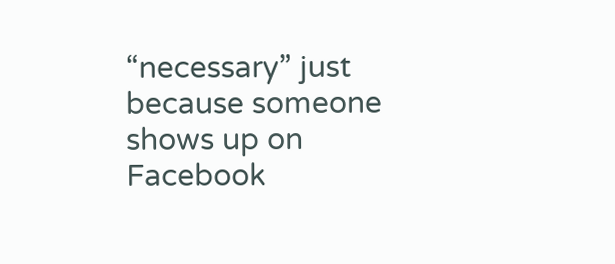“necessary” just because someone shows up on Facebook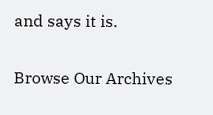and says it is.


Browse Our Archives